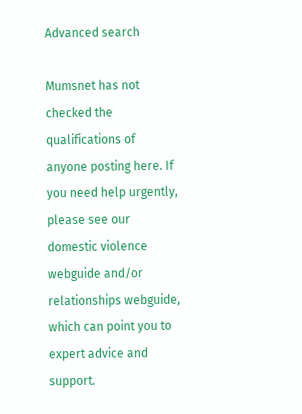Advanced search

Mumsnet has not checked the qualifications of anyone posting here. If you need help urgently, please see our domestic violence webguide and/or relationships webguide, which can point you to expert advice and support.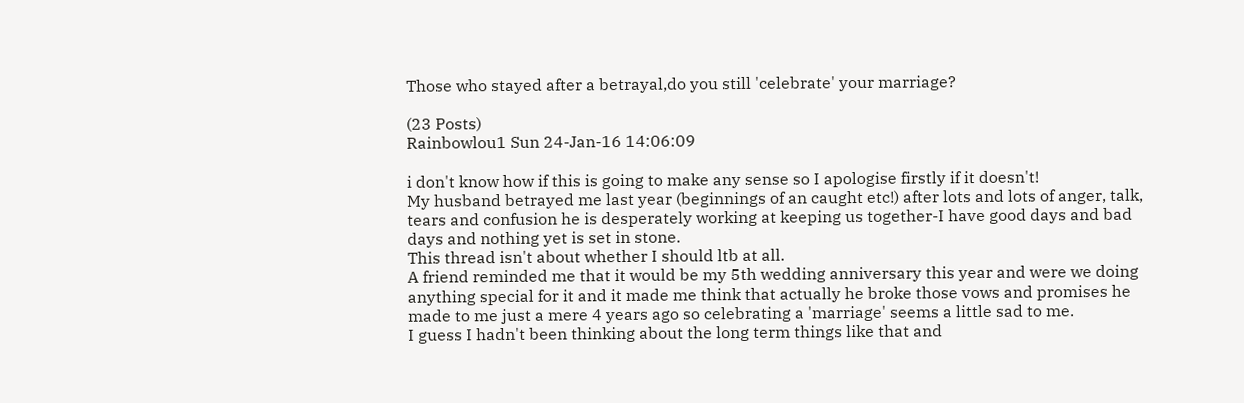Those who stayed after a betrayal,do you still 'celebrate' your marriage?

(23 Posts)
Rainbowlou1 Sun 24-Jan-16 14:06:09

i don't know how if this is going to make any sense so I apologise firstly if it doesn't!
My husband betrayed me last year (beginnings of an caught etc!) after lots and lots of anger, talk, tears and confusion he is desperately working at keeping us together-I have good days and bad days and nothing yet is set in stone.
This thread isn't about whether I should ltb at all.
A friend reminded me that it would be my 5th wedding anniversary this year and were we doing anything special for it and it made me think that actually he broke those vows and promises he made to me just a mere 4 years ago so celebrating a 'marriage' seems a little sad to me.
I guess I hadn't been thinking about the long term things like that and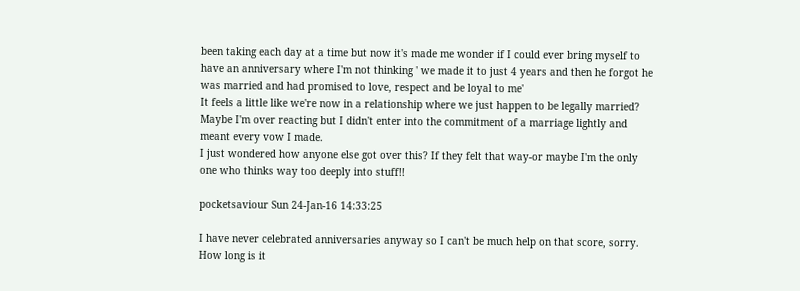been taking each day at a time but now it's made me wonder if I could ever bring myself to have an anniversary where I'm not thinking ' we made it to just 4 years and then he forgot he was married and had promised to love, respect and be loyal to me'
It feels a little like we're now in a relationship where we just happen to be legally married?
Maybe I'm over reacting but I didn't enter into the commitment of a marriage lightly and meant every vow I made.
I just wondered how anyone else got over this? If they felt that way-or maybe I'm the only one who thinks way too deeply into stuff!!

pocketsaviour Sun 24-Jan-16 14:33:25

I have never celebrated anniversaries anyway so I can't be much help on that score, sorry. How long is it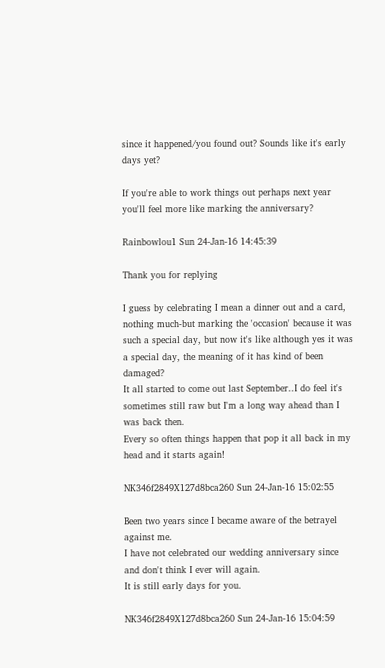since it happened/you found out? Sounds like it's early days yet?

If you're able to work things out perhaps next year you'll feel more like marking the anniversary?

Rainbowlou1 Sun 24-Jan-16 14:45:39

Thank you for replying

I guess by celebrating I mean a dinner out and a card, nothing much-but marking the 'occasion' because it was such a special day, but now it's like although yes it was a special day, the meaning of it has kind of been damaged?
It all started to come out last September..I do feel it's sometimes still raw but I'm a long way ahead than I was back then.
Every so often things happen that pop it all back in my head and it starts again!

NK346f2849X127d8bca260 Sun 24-Jan-16 15:02:55

Been two years since I became aware of the betrayel against me.
I have not celebrated our wedding anniversary since and don't think I ever will again.
It is still early days for you.

NK346f2849X127d8bca260 Sun 24-Jan-16 15:04:59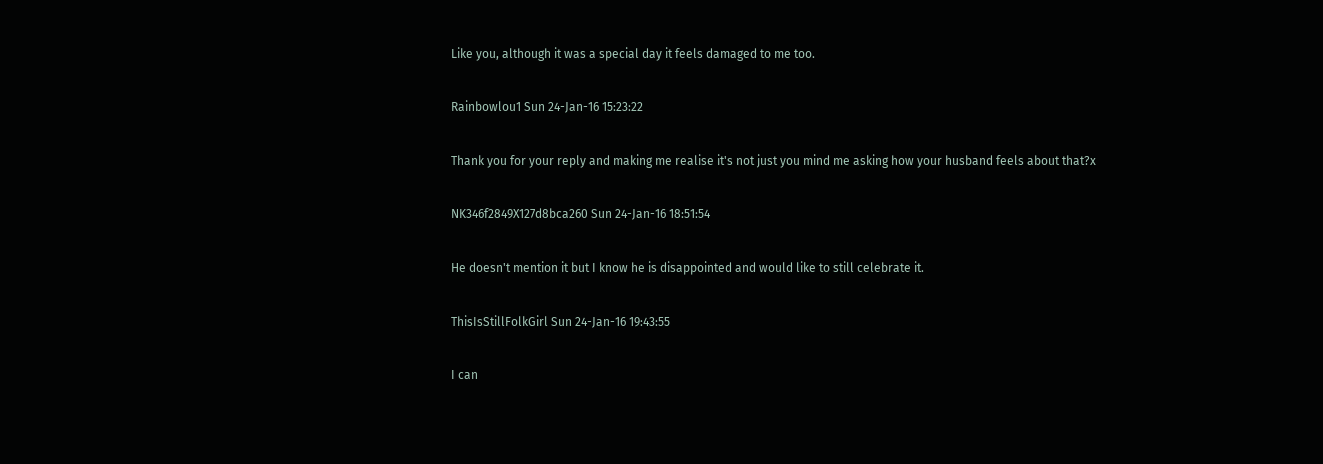Like you, although it was a special day it feels damaged to me too.

Rainbowlou1 Sun 24-Jan-16 15:23:22

Thank you for your reply and making me realise it's not just you mind me asking how your husband feels about that?x

NK346f2849X127d8bca260 Sun 24-Jan-16 18:51:54

He doesn't mention it but I know he is disappointed and would like to still celebrate it.

ThisIsStillFolkGirl Sun 24-Jan-16 19:43:55

I can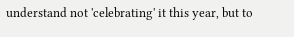understand not 'celebrating' it this year, but to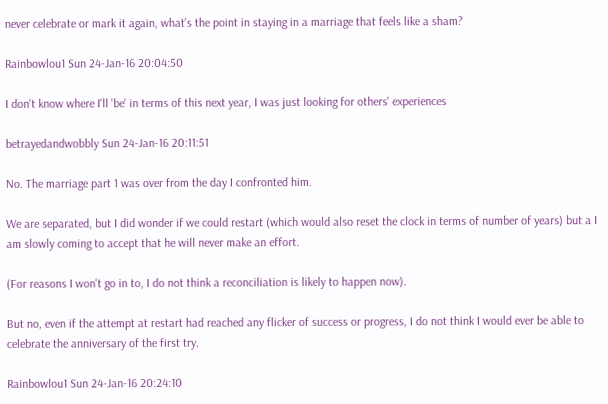never celebrate or mark it again, what's the point in staying in a marriage that feels like a sham?

Rainbowlou1 Sun 24-Jan-16 20:04:50

I don't know where I'll 'be' in terms of this next year, I was just looking for others' experiences

betrayedandwobbly Sun 24-Jan-16 20:11:51

No. The marriage part 1 was over from the day I confronted him.

We are separated, but I did wonder if we could restart (which would also reset the clock in terms of number of years) but a I am slowly coming to accept that he will never make an effort.

(For reasons I won't go in to, I do not think a reconciliation is likely to happen now).

But no, even if the attempt at restart had reached any flicker of success or progress, I do not think I would ever be able to celebrate the anniversary of the first try.

Rainbowlou1 Sun 24-Jan-16 20:24:10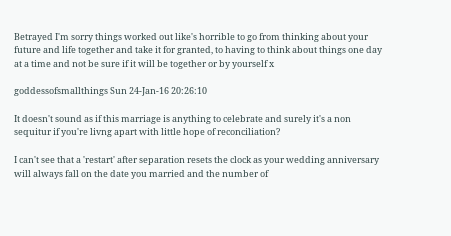Betrayed I'm sorry things worked out like's horrible to go from thinking about your future and life together and take it for granted, to having to think about things one day at a time and not be sure if it will be together or by yourself x

goddessofsmallthings Sun 24-Jan-16 20:26:10

It doesn't sound as if this marriage is anything to celebrate and surely it's a non sequitur if you're livng apart with little hope of reconciliation?

I can't see that a 'restart' after separation resets the clock as your wedding anniversary will always fall on the date you married and the number of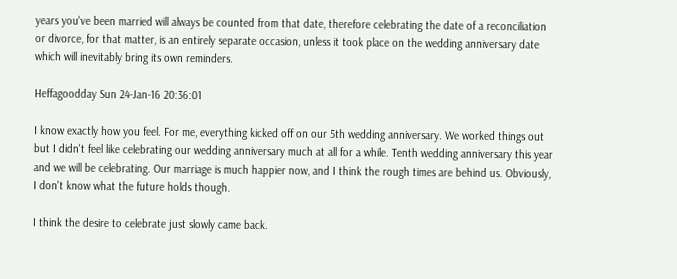years you've been married will always be counted from that date, therefore celebrating the date of a reconciliation or divorce, for that matter, is an entirely separate occasion, unless it took place on the wedding anniversary date which will inevitably bring its own reminders.

Heffagoodday Sun 24-Jan-16 20:36:01

I know exactly how you feel. For me, everything kicked off on our 5th wedding anniversary. We worked things out but I didn't feel like celebrating our wedding anniversary much at all for a while. Tenth wedding anniversary this year and we will be celebrating. Our marriage is much happier now, and I think the rough times are behind us. Obviously, I don't know what the future holds though.

I think the desire to celebrate just slowly came back.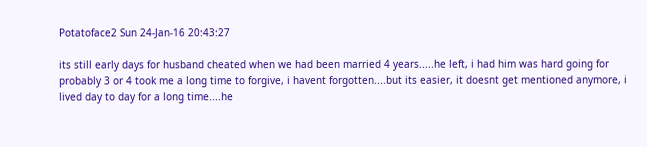Potatoface2 Sun 24-Jan-16 20:43:27

its still early days for husband cheated when we had been married 4 years.....he left, i had him was hard going for probably 3 or 4 took me a long time to forgive, i havent forgotten....but its easier, it doesnt get mentioned anymore, i lived day to day for a long time....he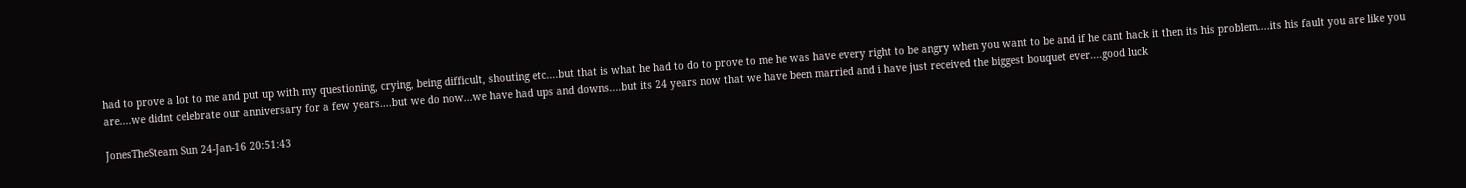had to prove a lot to me and put up with my questioning, crying, being difficult, shouting etc....but that is what he had to do to prove to me he was have every right to be angry when you want to be and if he cant hack it then its his problem....its his fault you are like you are....we didnt celebrate our anniversary for a few years....but we do now...we have had ups and downs....but its 24 years now that we have been married and i have just received the biggest bouquet ever....good luck

JonesTheSteam Sun 24-Jan-16 20:51:43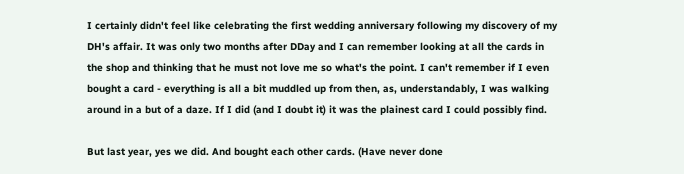I certainly didn't feel like celebrating the first wedding anniversary following my discovery of my DH's affair. It was only two months after DDay and I can remember looking at all the cards in the shop and thinking that he must not love me so what's the point. I can't remember if I even bought a card - everything is all a bit muddled up from then, as, understandably, I was walking around in a but of a daze. If I did (and I doubt it) it was the plainest card I could possibly find.

But last year, yes we did. And bought each other cards. (Have never done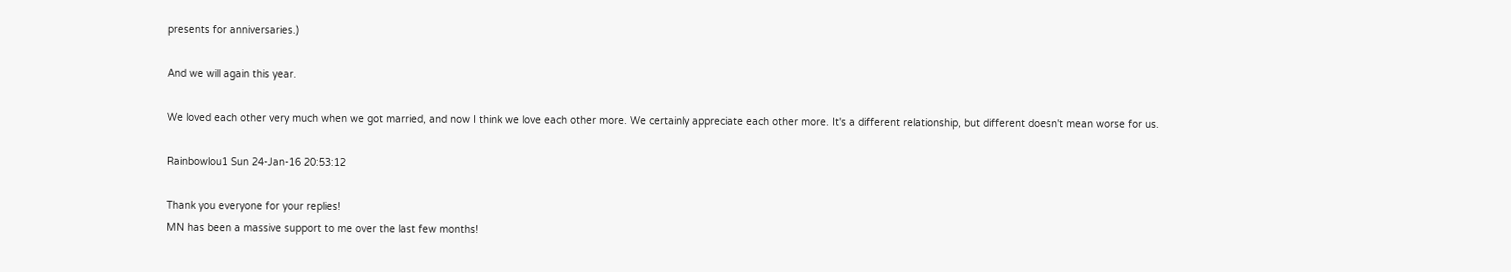presents for anniversaries.)

And we will again this year.

We loved each other very much when we got married, and now I think we love each other more. We certainly appreciate each other more. It's a different relationship, but different doesn't mean worse for us.

Rainbowlou1 Sun 24-Jan-16 20:53:12

Thank you everyone for your replies!
MN has been a massive support to me over the last few months!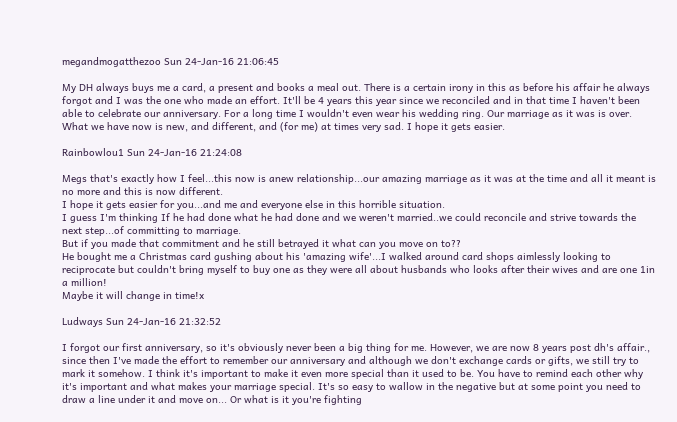megandmogatthezoo Sun 24-Jan-16 21:06:45

My DH always buys me a card, a present and books a meal out. There is a certain irony in this as before his affair he always forgot and I was the one who made an effort. It'll be 4 years this year since we reconciled and in that time I haven't been able to celebrate our anniversary. For a long time I wouldn't even wear his wedding ring. Our marriage as it was is over. What we have now is new, and different, and (for me) at times very sad. I hope it gets easier.

Rainbowlou1 Sun 24-Jan-16 21:24:08

Megs that's exactly how I feel...this now is anew relationship...our amazing marriage as it was at the time and all it meant is no more and this is now different.
I hope it gets easier for you...and me and everyone else in this horrible situation.
I guess I'm thinking If he had done what he had done and we weren't married..we could reconcile and strive towards the next step...of committing to marriage.
But if you made that commitment and he still betrayed it what can you move on to??
He bought me a Christmas card gushing about his 'amazing wife'...I walked around card shops aimlessly looking to reciprocate but couldn't bring myself to buy one as they were all about husbands who looks after their wives and are one 1in a million!
Maybe it will change in time!x

Ludways Sun 24-Jan-16 21:32:52

I forgot our first anniversary, so it's obviously never been a big thing for me. However, we are now 8 years post dh's affair., since then I've made the effort to remember our anniversary and although we don't exchange cards or gifts, we still try to mark it somehow. I think it's important to make it even more special than it used to be. You have to remind each other why it's important and what makes your marriage special. It's so easy to wallow in the negative but at some point you need to draw a line under it and move on... Or what is it you're fighting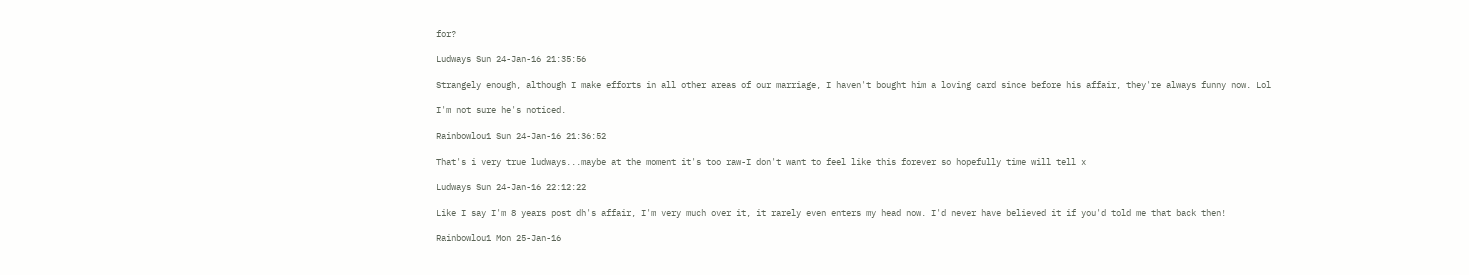for?

Ludways Sun 24-Jan-16 21:35:56

Strangely enough, although I make efforts in all other areas of our marriage, I haven't bought him a loving card since before his affair, they're always funny now. Lol

I'm not sure he's noticed.

Rainbowlou1 Sun 24-Jan-16 21:36:52

That's i very true ludways...maybe at the moment it's too raw-I don't want to feel like this forever so hopefully time will tell x

Ludways Sun 24-Jan-16 22:12:22

Like I say I'm 8 years post dh's affair, I'm very much over it, it rarely even enters my head now. I'd never have believed it if you'd told me that back then!

Rainbowlou1 Mon 25-Jan-16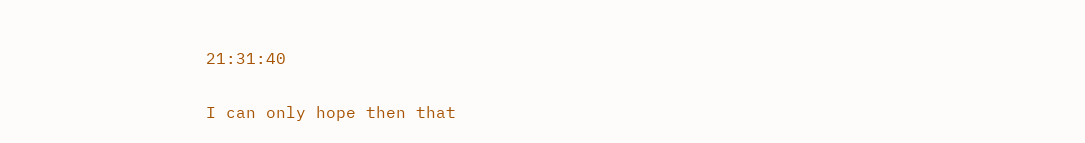21:31:40

I can only hope then that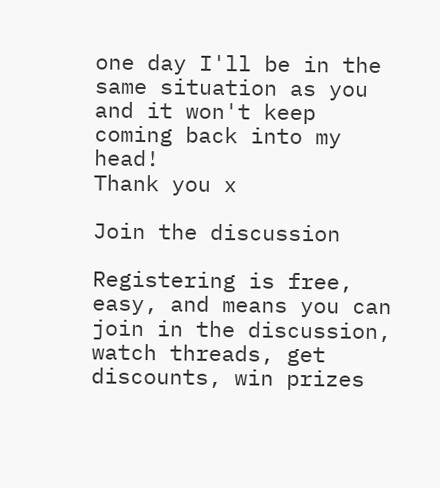one day I'll be in the same situation as you and it won't keep coming back into my head!
Thank you x

Join the discussion

Registering is free, easy, and means you can join in the discussion, watch threads, get discounts, win prizes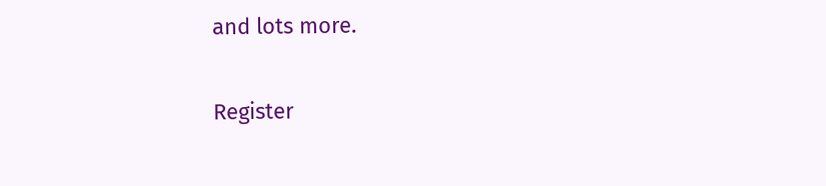and lots more.

Register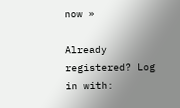now »

Already registered? Log in with: